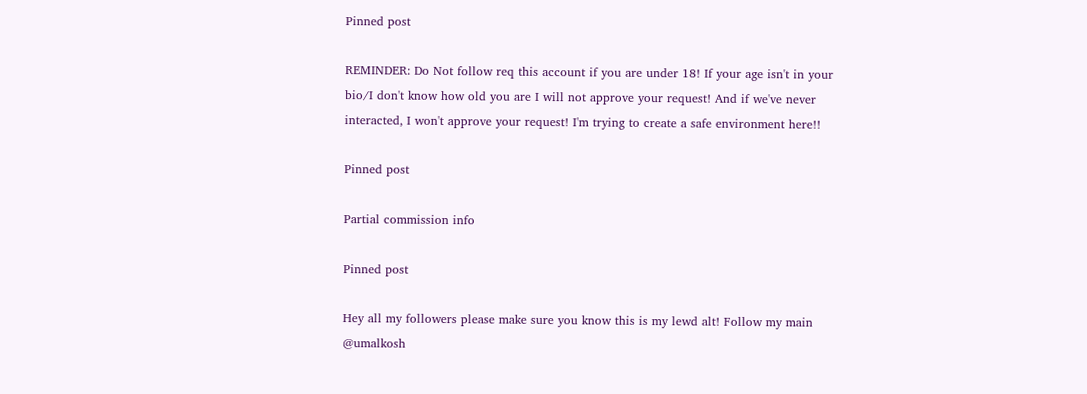Pinned post

REMINDER: Do Not follow req this account if you are under 18! If your age isn't in your bio/I don't know how old you are I will not approve your request! And if we've never interacted, I won't approve your request! I'm trying to create a safe environment here!!

Pinned post

Partial commission info

Pinned post

Hey all my followers please make sure you know this is my lewd alt! Follow my main @umalkosh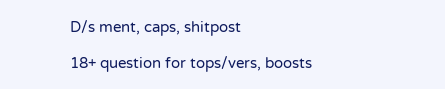D/s ment, caps, shitpost

18+ question for tops/vers, boosts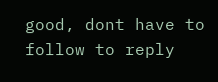good, dont have to follow to reply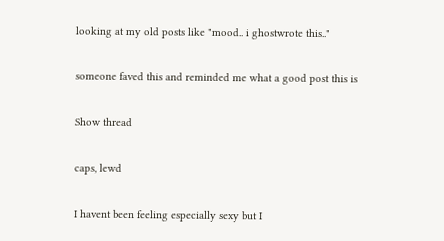looking at my old posts like "mood.. i ghostwrote this.."

someone faved this and reminded me what a good post this is

Show thread

caps, lewd

I havent been feeling especially sexy but I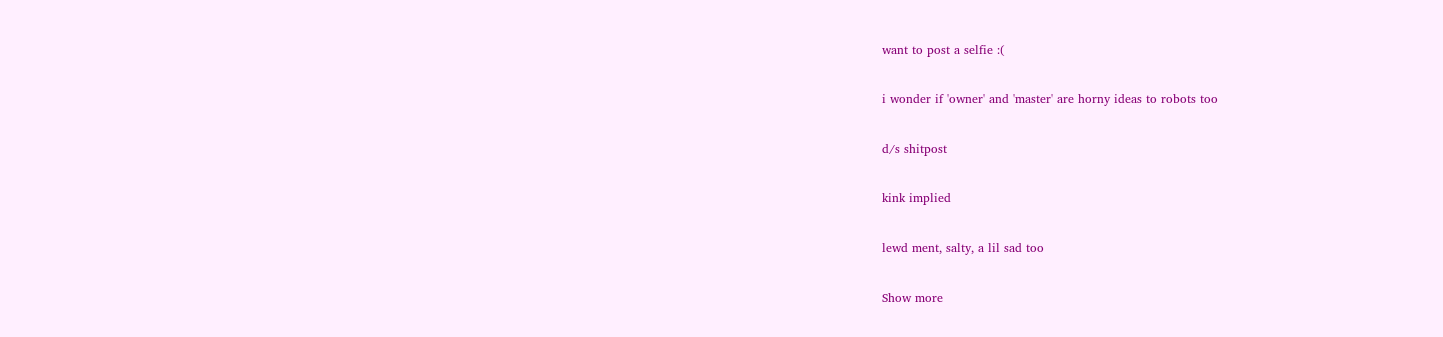want to post a selfie :(

i wonder if 'owner' and 'master' are horny ideas to robots too

d/s shitpost

kink implied

lewd ment, salty, a lil sad too

Show more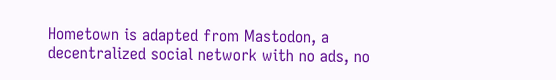Hometown is adapted from Mastodon, a decentralized social network with no ads, no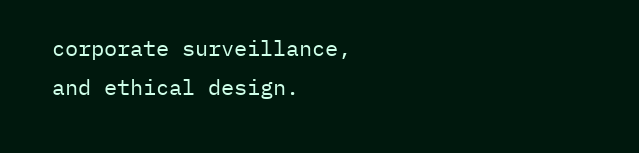corporate surveillance, and ethical design.